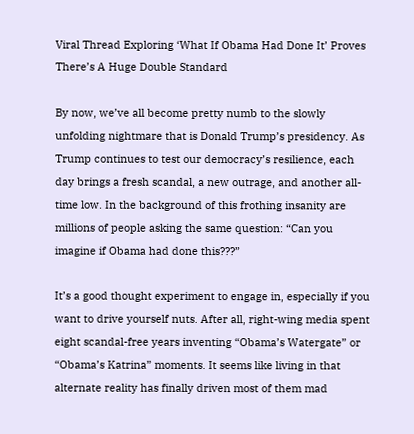Viral Thread Exploring ‘What If Obama Had Done It’ Proves There’s A Huge Double Standard

By now, we’ve all become pretty numb to the slowly unfolding nightmare that is Donald Trump’s presidency. As Trump continues to test our democracy’s resilience, each day brings a fresh scandal, a new outrage, and another all-time low. In the background of this frothing insanity are millions of people asking the same question: “Can you imagine if Obama had done this???”

It’s a good thought experiment to engage in, especially if you want to drive yourself nuts. After all, right-wing media spent eight scandal-free years inventing “Obama’s Watergate” or “Obama’s Katrina” moments. It seems like living in that alternate reality has finally driven most of them mad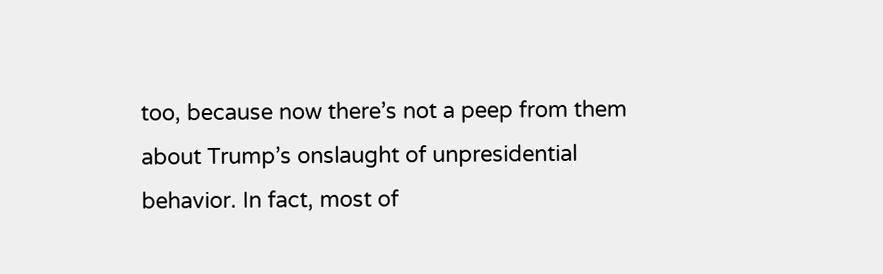too, because now there’s not a peep from them about Trump’s onslaught of unpresidential behavior. In fact, most of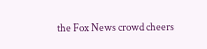the Fox News crowd cheers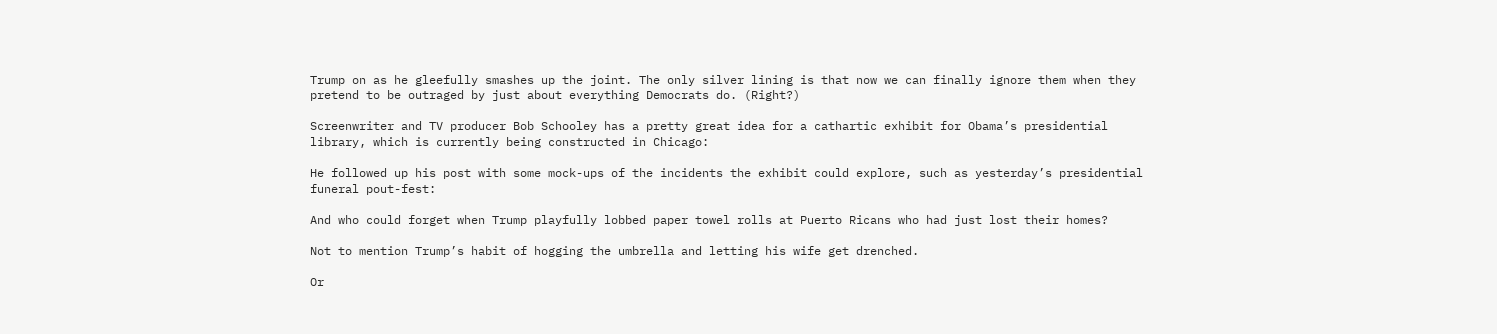Trump on as he gleefully smashes up the joint. The only silver lining is that now we can finally ignore them when they pretend to be outraged by just about everything Democrats do. (Right?)

Screenwriter and TV producer Bob Schooley has a pretty great idea for a cathartic exhibit for Obama’s presidential library, which is currently being constructed in Chicago:

He followed up his post with some mock-ups of the incidents the exhibit could explore, such as yesterday’s presidential funeral pout-fest:

And who could forget when Trump playfully lobbed paper towel rolls at Puerto Ricans who had just lost their homes?

Not to mention Trump’s habit of hogging the umbrella and letting his wife get drenched.

Or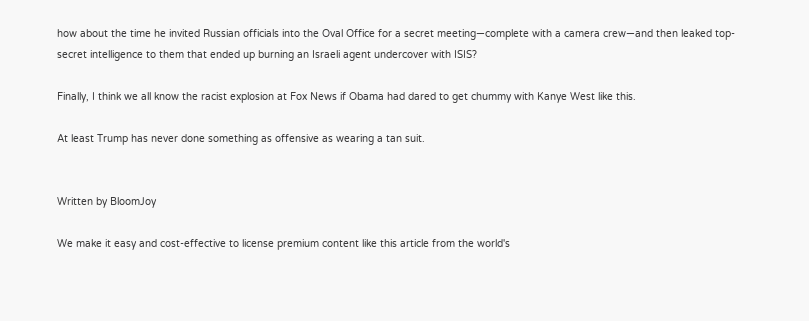how about the time he invited Russian officials into the Oval Office for a secret meeting—complete with a camera crew—and then leaked top-secret intelligence to them that ended up burning an Israeli agent undercover with ISIS?

Finally, I think we all know the racist explosion at Fox News if Obama had dared to get chummy with Kanye West like this.

At least Trump has never done something as offensive as wearing a tan suit.


Written by BloomJoy

We make it easy and cost-effective to license premium content like this article from the world's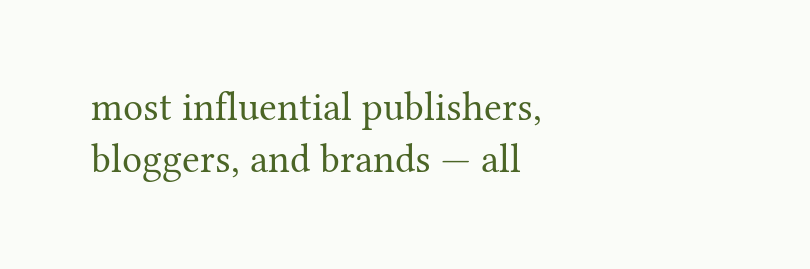most influential publishers, bloggers, and brands — all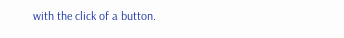with the click of a button.